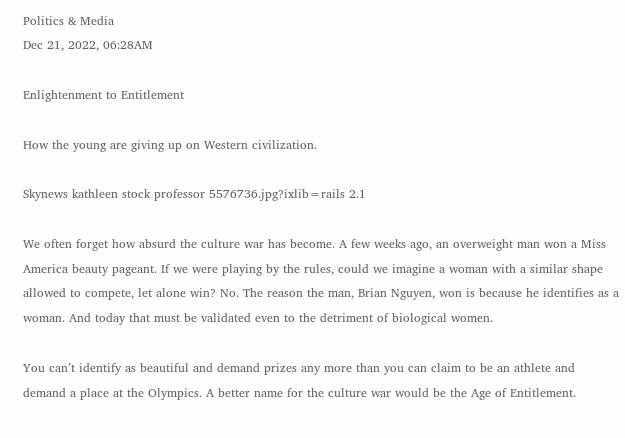Politics & Media
Dec 21, 2022, 06:28AM

Enlightenment to Entitlement

How the young are giving up on Western civilization.

Skynews kathleen stock professor 5576736.jpg?ixlib=rails 2.1

We often forget how absurd the culture war has become. A few weeks ago, an overweight man won a Miss America beauty pageant. If we were playing by the rules, could we imagine a woman with a similar shape allowed to compete, let alone win? No. The reason the man, Brian Nguyen, won is because he identifies as a woman. And today that must be validated even to the detriment of biological women.

You can’t identify as beautiful and demand prizes any more than you can claim to be an athlete and demand a place at the Olympics. A better name for the culture war would be the Age of Entitlement.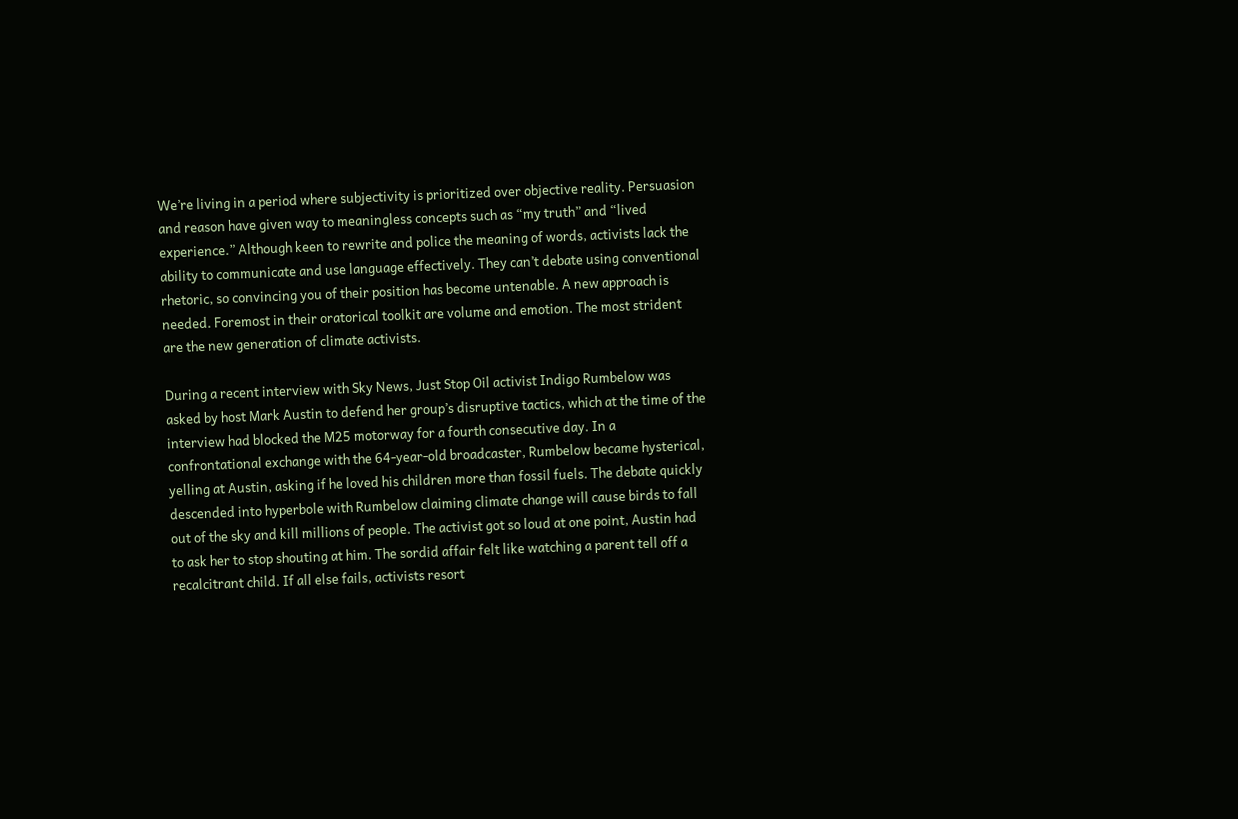We’re living in a period where subjectivity is prioritized over objective reality. Persuasion and reason have given way to meaningless concepts such as “my truth” and “lived experience.” Although keen to rewrite and police the meaning of words, activists lack the ability to communicate and use language effectively. They can’t debate using conventional rhetoric, so convincing you of their position has become untenable. A new approach is needed. Foremost in their oratorical toolkit are volume and emotion. The most strident are the new generation of climate activists.

During a recent interview with Sky News, Just Stop Oil activist Indigo Rumbelow was asked by host Mark Austin to defend her group’s disruptive tactics, which at the time of the interview had blocked the M25 motorway for a fourth consecutive day. In a confrontational exchange with the 64-year-old broadcaster, Rumbelow became hysterical, yelling at Austin, asking if he loved his children more than fossil fuels. The debate quickly descended into hyperbole with Rumbelow claiming climate change will cause birds to fall out of the sky and kill millions of people. The activist got so loud at one point, Austin had to ask her to stop shouting at him. The sordid affair felt like watching a parent tell off a recalcitrant child. If all else fails, activists resort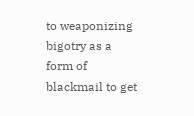to weaponizing bigotry as a form of blackmail to get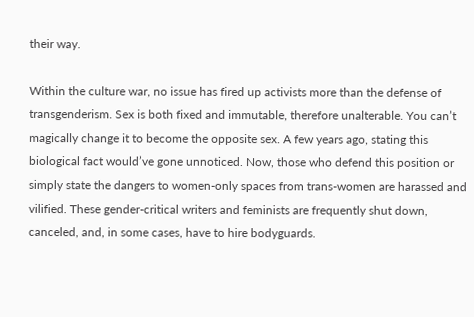their way.

Within the culture war, no issue has fired up activists more than the defense of transgenderism. Sex is both fixed and immutable, therefore unalterable. You can’t magically change it to become the opposite sex. A few years ago, stating this biological fact would’ve gone unnoticed. Now, those who defend this position or simply state the dangers to women-only spaces from trans-women are harassed and vilified. These gender-critical writers and feminists are frequently shut down, canceled, and, in some cases, have to hire bodyguards.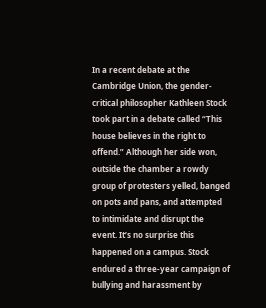In a recent debate at the Cambridge Union, the gender-critical philosopher Kathleen Stock took part in a debate called “This house believes in the right to offend.” Although her side won, outside the chamber a rowdy group of protesters yelled, banged on pots and pans, and attempted to intimidate and disrupt the event. It’s no surprise this happened on a campus. Stock endured a three-year campaign of bullying and harassment by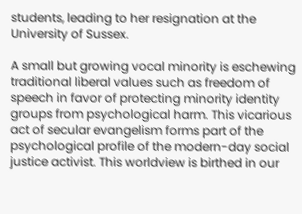students, leading to her resignation at the University of Sussex.

A small but growing vocal minority is eschewing traditional liberal values such as freedom of speech in favor of protecting minority identity groups from psychological harm. This vicarious act of secular evangelism forms part of the psychological profile of the modern-day social justice activist. This worldview is birthed in our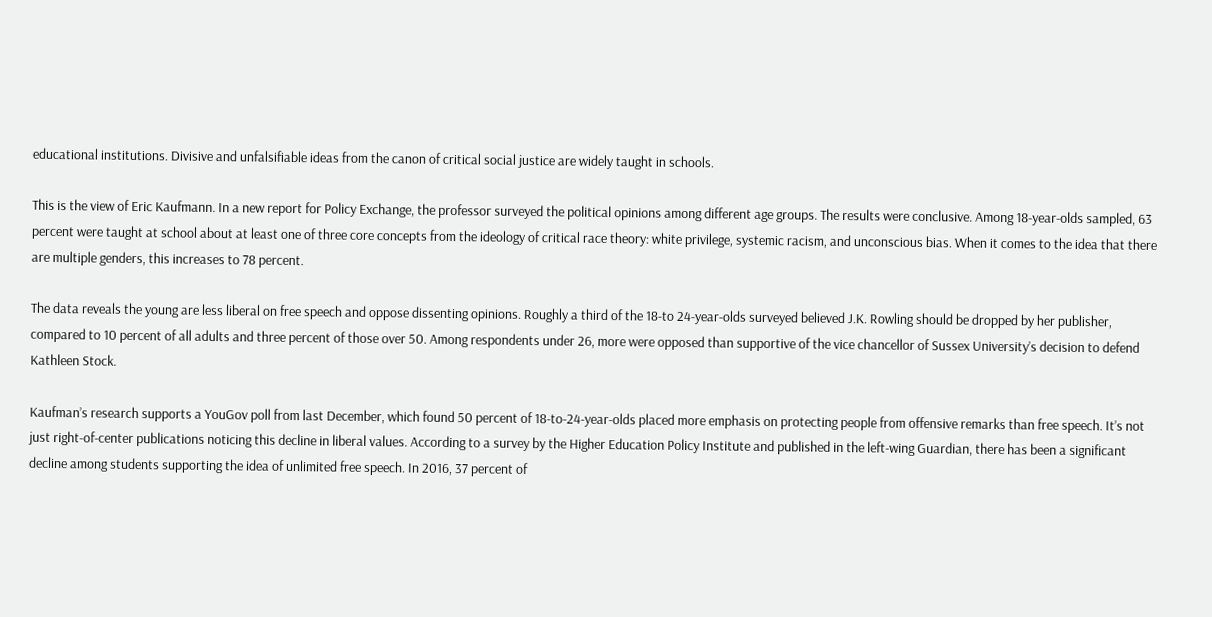educational institutions. Divisive and unfalsifiable ideas from the canon of critical social justice are widely taught in schools.

This is the view of Eric Kaufmann. In a new report for Policy Exchange, the professor surveyed the political opinions among different age groups. The results were conclusive. Among 18-year-olds sampled, 63 percent were taught at school about at least one of three core concepts from the ideology of critical race theory: white privilege, systemic racism, and unconscious bias. When it comes to the idea that there are multiple genders, this increases to 78 percent.

The data reveals the young are less liberal on free speech and oppose dissenting opinions. Roughly a third of the 18-to 24-year-olds surveyed believed J.K. Rowling should be dropped by her publisher, compared to 10 percent of all adults and three percent of those over 50. Among respondents under 26, more were opposed than supportive of the vice chancellor of Sussex University’s decision to defend Kathleen Stock.

Kaufman’s research supports a YouGov poll from last December, which found 50 percent of 18-to-24-year-olds placed more emphasis on protecting people from offensive remarks than free speech. It’s not just right-of-center publications noticing this decline in liberal values. According to a survey by the Higher Education Policy Institute and published in the left-wing Guardian, there has been a significant decline among students supporting the idea of unlimited free speech. In 2016, 37 percent of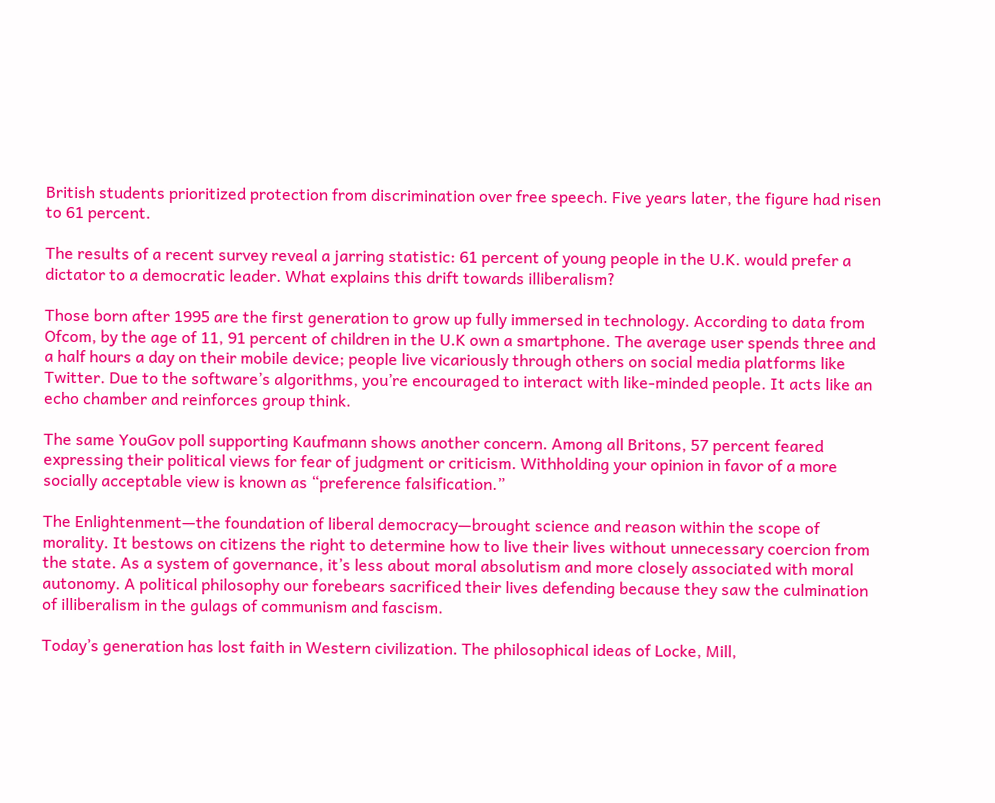British students prioritized protection from discrimination over free speech. Five years later, the figure had risen to 61 percent.

The results of a recent survey reveal a jarring statistic: 61 percent of young people in the U.K. would prefer a dictator to a democratic leader. What explains this drift towards illiberalism?

Those born after 1995 are the first generation to grow up fully immersed in technology. According to data from Ofcom, by the age of 11, 91 percent of children in the U.K own a smartphone. The average user spends three and a half hours a day on their mobile device; people live vicariously through others on social media platforms like Twitter. Due to the software’s algorithms, you’re encouraged to interact with like-minded people. It acts like an echo chamber and reinforces group think.

The same YouGov poll supporting Kaufmann shows another concern. Among all Britons, 57 percent feared expressing their political views for fear of judgment or criticism. Withholding your opinion in favor of a more socially acceptable view is known as “preference falsification.”

The Enlightenment—the foundation of liberal democracy—brought science and reason within the scope of morality. It bestows on citizens the right to determine how to live their lives without unnecessary coercion from the state. As a system of governance, it’s less about moral absolutism and more closely associated with moral autonomy. A political philosophy our forebears sacrificed their lives defending because they saw the culmination of illiberalism in the gulags of communism and fascism.

Today’s generation has lost faith in Western civilization. The philosophical ideas of Locke, Mill,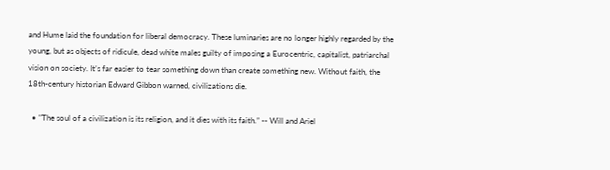and Hume laid the foundation for liberal democracy. These luminaries are no longer highly regarded by the young, but as objects of ridicule, dead white males guilty of imposing a Eurocentric, capitalist, patriarchal vision on society. It’s far easier to tear something down than create something new. Without faith, the 18th-century historian Edward Gibbon warned, civilizations die.

  • "The soul of a civilization is its religion, and it dies with its faith.” -- Will and Ariel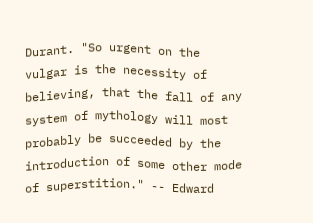Durant. "So urgent on the vulgar is the necessity of believing, that the fall of any system of mythology will most probably be succeeded by the introduction of some other mode of superstition." -- Edward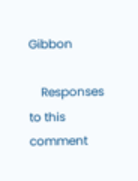Gibbon

    Responses to this comment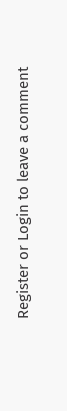Register or Login to leave a comment